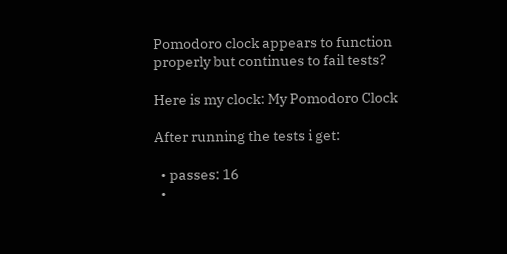Pomodoro clock appears to function properly but continues to fail tests?

Here is my clock: My Pomodoro Clock

After running the tests i get:

  • passes: 16
  •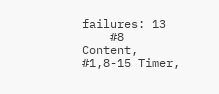failures: 13
    #8 Content, #1,8-15 Timer,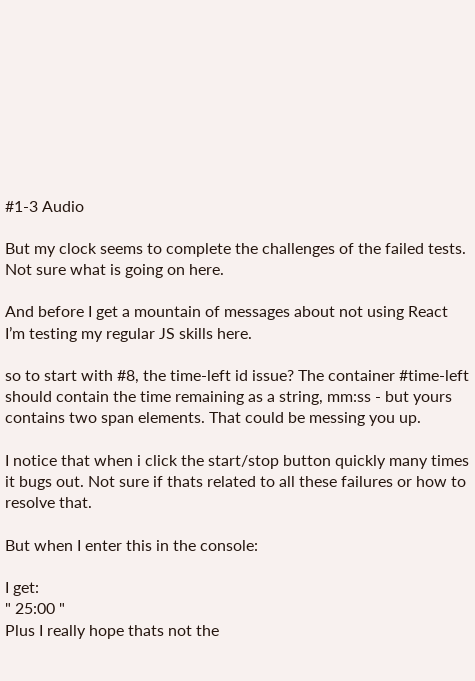#1-3 Audio

But my clock seems to complete the challenges of the failed tests.
Not sure what is going on here.

And before I get a mountain of messages about not using React I’m testing my regular JS skills here.

so to start with #8, the time-left id issue? The container #time-left should contain the time remaining as a string, mm:ss - but yours contains two span elements. That could be messing you up.

I notice that when i click the start/stop button quickly many times it bugs out. Not sure if thats related to all these failures or how to resolve that.

But when I enter this in the console:

I get:
" 25:00 "
Plus I really hope thats not the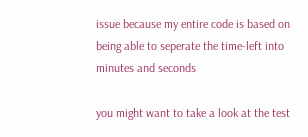issue because my entire code is based on being able to seperate the time-left into minutes and seconds

you might want to take a look at the test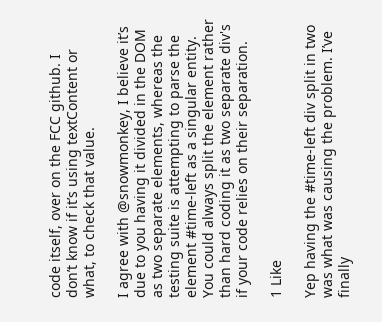code itself, over on the FCC github. I don’t know if it’s using textContent or what, to check that value.

I agree with @snowmonkey, I believe it’s due to you having it divided in the DOM as two separate elements, whereas the testing suite is attempting to parse the element #time-left as a singular entity. You could always split the element rather than hard coding it as two separate div's if your code relies on their separation.

1 Like

Yep having the #time-left div split in two was what was causing the problem. I’ve finally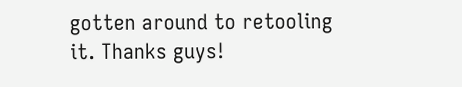gotten around to retooling it. Thanks guys!